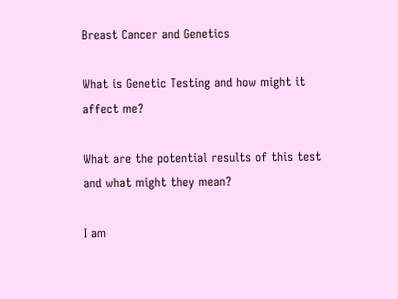Breast Cancer and Genetics

What is Genetic Testing and how might it affect me?

What are the potential results of this test and what might they mean?

I am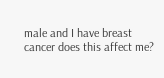male and I have breast cancer does this affect me?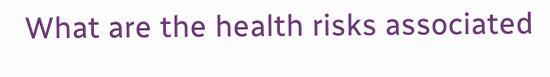What are the health risks associated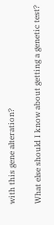with this gene alteration?

What else should I know about getting a genetic test?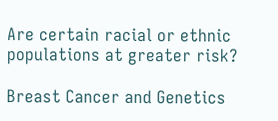Are certain racial or ethnic populations at greater risk?

Breast Cancer and Genetics